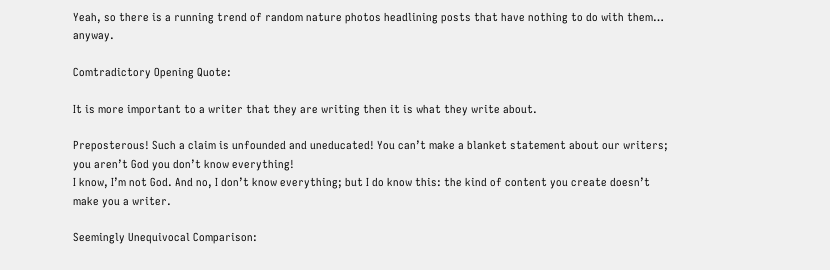Yeah, so there is a running trend of random nature photos headlining posts that have nothing to do with them… anyway.

Comtradictory Opening Quote:

It is more important to a writer that they are writing then it is what they write about.

Preposterous! Such a claim is unfounded and uneducated! You can’t make a blanket statement about our writers; you aren’t God you don’t know everything!
I know, I’m not God. And no, I don’t know everything; but I do know this: the kind of content you create doesn’t make you a writer.

Seemingly Unequivocal Comparison: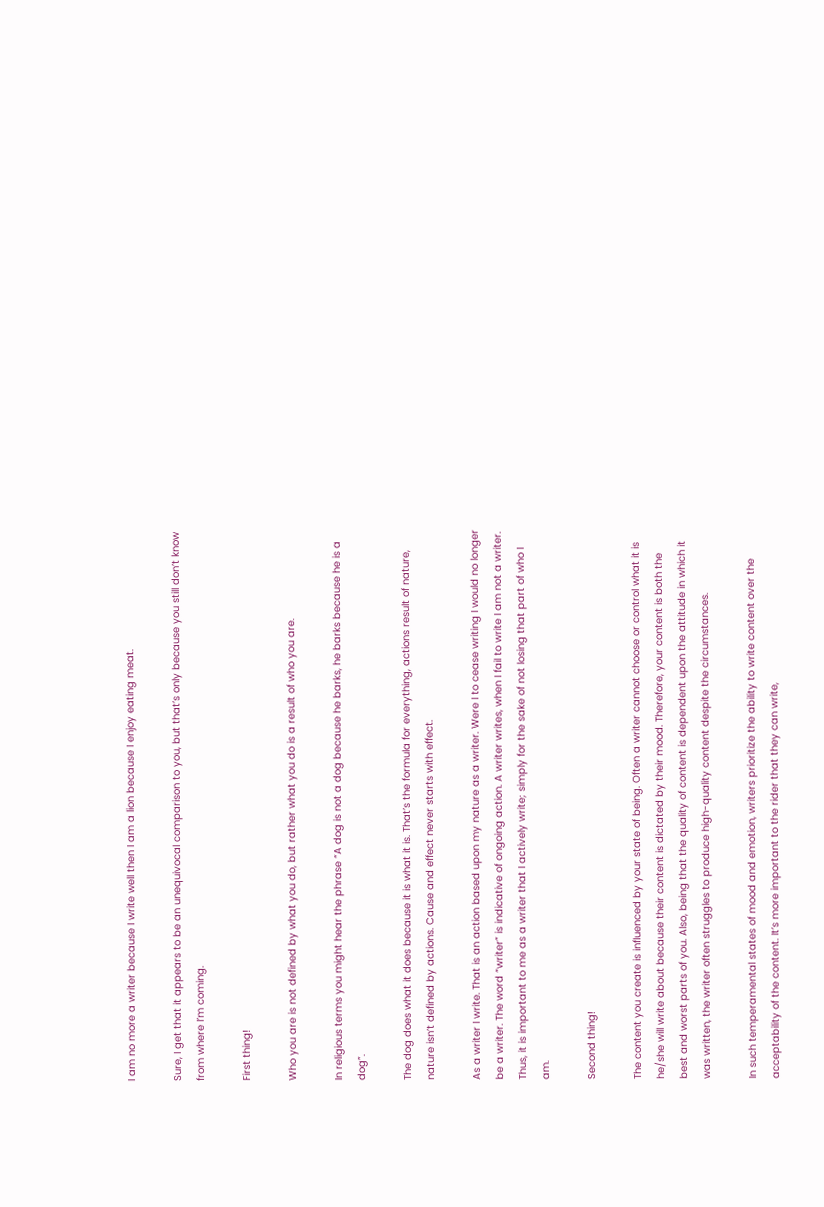I am no more a writer because I write well then I am a lion because I enjoy eating meat.

Sure, I get that it appears to be an unequivocal comparison to you, but that’s only because you still don’t know from where I’m coming.

First thing!

Who you are is not defined by what you do, but rather what you do is a result of who you are.

In religious terms you might hear the phrase “A dog is not a dog because he barks, he barks because he is a dog”.

The dog does what it does because it is what it is. That’s the formula for everything, actions result of nature, nature isn’t defined by actions. Cause and effect never starts with effect.

As a writer I write. That is an action based upon my nature as a writer. Were I to cease writing I would no longer be a writer. The word “writer” is indicative of ongoing action. A writer writes, when I fail to write I am not a writer. Thus, it is important to me as a writer that I actively write; simply for the sake of not losing that part of who I am.

Second thing!

The content you create is influenced by your state of being. Often a writer cannot choose or control what it is he/she will write about because their content is dictated by their mood. Therefore, your content is both the best and worst parts of you. Also, being that the quality of content is dependent upon the attitude in which it was written, the writer often struggles to produce high-quality content despite the circumstances.

In such temperamental states of mood and emotion, writers prioritize the ability to write content over the acceptability of the content. It’s more important to the rider that they can write,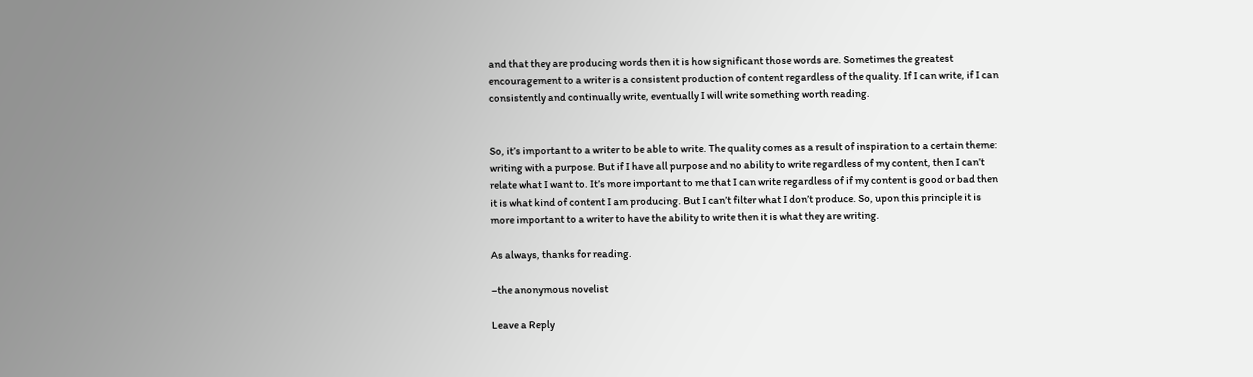and that they are producing words then it is how significant those words are. Sometimes the greatest encouragement to a writer is a consistent production of content regardless of the quality. If I can write, if I can consistently and continually write, eventually I will write something worth reading.


So, it’s important to a writer to be able to write. The quality comes as a result of inspiration to a certain theme: writing with a purpose. But if I have all purpose and no ability to write regardless of my content, then I can’t relate what I want to. It’s more important to me that I can write regardless of if my content is good or bad then it is what kind of content I am producing. But I can’t filter what I don’t produce. So, upon this principle it is more important to a writer to have the ability to write then it is what they are writing.

As always, thanks for reading.

–the anonymous novelist

Leave a Reply